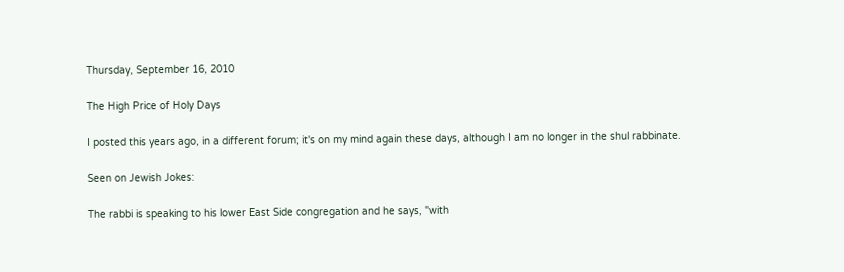Thursday, September 16, 2010

The High Price of Holy Days

I posted this years ago, in a different forum; it's on my mind again these days, although I am no longer in the shul rabbinate.

Seen on Jewish Jokes:

The rabbi is speaking to his lower East Side congregation and he says, "with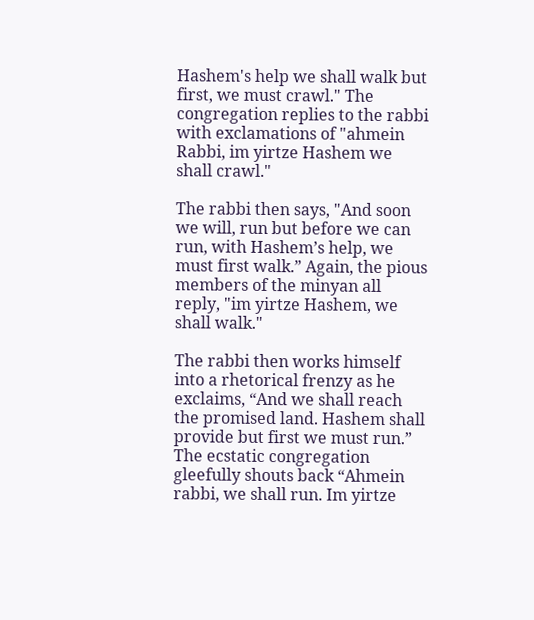Hashem's help we shall walk but first, we must crawl." The congregation replies to the rabbi with exclamations of "ahmein Rabbi, im yirtze Hashem we shall crawl."

The rabbi then says, "And soon we will, run but before we can run, with Hashem’s help, we must first walk.” Again, the pious members of the minyan all reply, "im yirtze Hashem, we shall walk."

The rabbi then works himself into a rhetorical frenzy as he exclaims, “And we shall reach the promised land. Hashem shall provide but first we must run.” The ecstatic congregation gleefully shouts back “Ahmein rabbi, we shall run. Im yirtze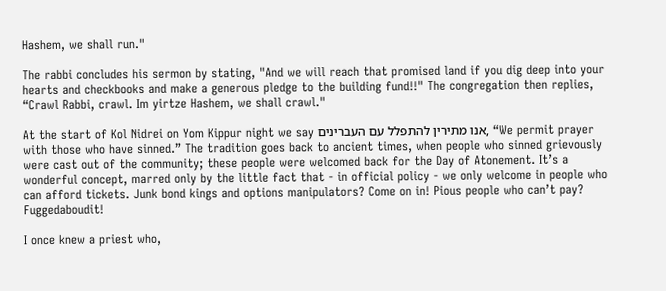Hashem, we shall run."

The rabbi concludes his sermon by stating, "And we will reach that promised land if you dig deep into your hearts and checkbooks and make a generous pledge to the building fund!!" The congregation then replies, “Crawl Rabbi, crawl. Im yirtze Hashem, we shall crawl."

At the start of Kol Nidrei on Yom Kippur night we say אנו מתירין להתפלל עם העברינים, “We permit prayer with those who have sinned.” The tradition goes back to ancient times, when people who sinned grievously were cast out of the community; these people were welcomed back for the Day of Atonement. It’s a wonderful concept, marred only by the little fact that - in official policy - we only welcome in people who can afford tickets. Junk bond kings and options manipulators? Come on in! Pious people who can’t pay? Fuggedaboudit!

I once knew a priest who,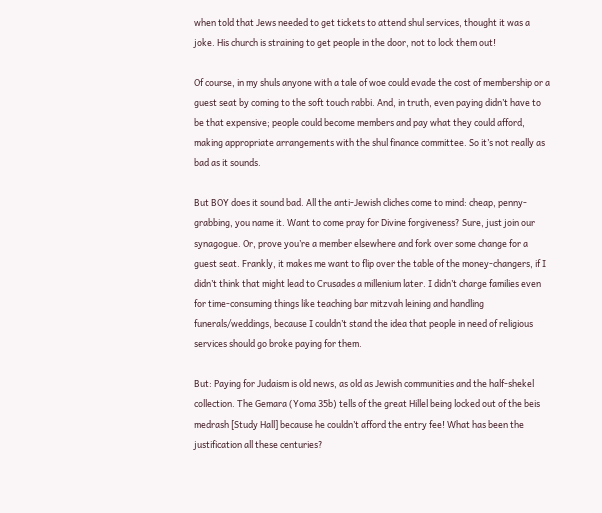when told that Jews needed to get tickets to attend shul services, thought it was a joke. His church is straining to get people in the door, not to lock them out!

Of course, in my shuls anyone with a tale of woe could evade the cost of membership or a guest seat by coming to the soft touch rabbi. And, in truth, even paying didn’t have to be that expensive; people could become members and pay what they could afford, making appropriate arrangements with the shul finance committee. So it’s not really as bad as it sounds.

But BOY does it sound bad. All the anti-Jewish cliches come to mind: cheap, penny-grabbing, you name it. Want to come pray for Divine forgiveness? Sure, just join our synagogue. Or, prove you’re a member elsewhere and fork over some change for a guest seat. Frankly, it makes me want to flip over the table of the money-changers, if I didn’t think that might lead to Crusades a millenium later. I didn’t charge families even for time-consuming things like teaching bar mitzvah leining and handling funerals/weddings, because I couldn’t stand the idea that people in need of religious services should go broke paying for them.

But: Paying for Judaism is old news, as old as Jewish communities and the half-shekel collection. The Gemara (Yoma 35b) tells of the great Hillel being locked out of the beis medrash [Study Hall] because he couldn’t afford the entry fee! What has been the justification all these centuries?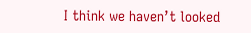I think we haven’t looked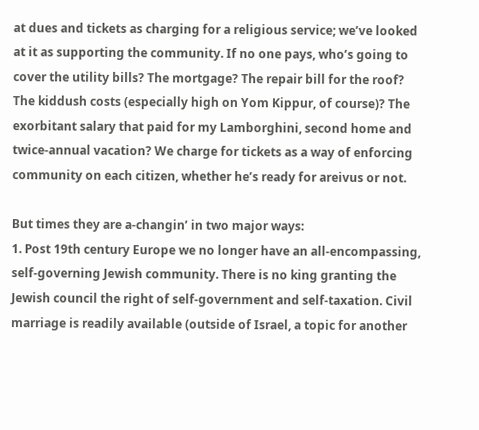at dues and tickets as charging for a religious service; we’ve looked at it as supporting the community. If no one pays, who’s going to cover the utility bills? The mortgage? The repair bill for the roof? The kiddush costs (especially high on Yom Kippur, of course)? The exorbitant salary that paid for my Lamborghini, second home and twice-annual vacation? We charge for tickets as a way of enforcing community on each citizen, whether he’s ready for areivus or not.

But times they are a-changin’ in two major ways:
1. Post 19th century Europe we no longer have an all-encompassing, self-governing Jewish community. There is no king granting the Jewish council the right of self-government and self-taxation. Civil marriage is readily available (outside of Israel, a topic for another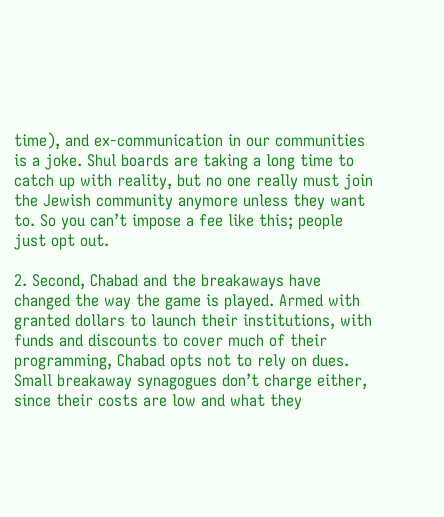time), and ex-communication in our communities is a joke. Shul boards are taking a long time to catch up with reality, but no one really must join the Jewish community anymore unless they want to. So you can’t impose a fee like this; people just opt out.

2. Second, Chabad and the breakaways have changed the way the game is played. Armed with granted dollars to launch their institutions, with funds and discounts to cover much of their programming, Chabad opts not to rely on dues. Small breakaway synagogues don’t charge either, since their costs are low and what they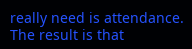really need is attendance. The result is that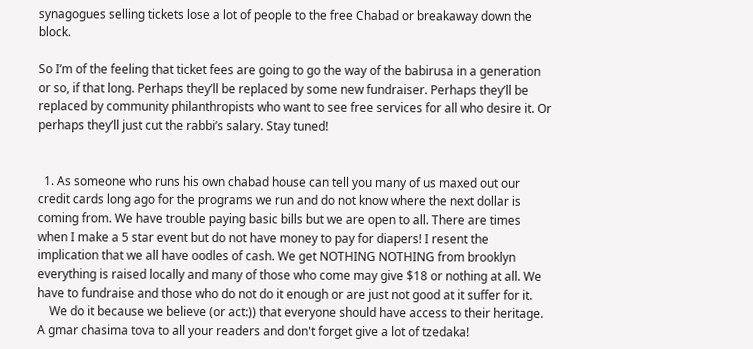synagogues selling tickets lose a lot of people to the free Chabad or breakaway down the block.

So I’m of the feeling that ticket fees are going to go the way of the babirusa in a generation or so, if that long. Perhaps they’ll be replaced by some new fundraiser. Perhaps they’ll be replaced by community philanthropists who want to see free services for all who desire it. Or perhaps they’ll just cut the rabbi’s salary. Stay tuned!


  1. As someone who runs his own chabad house can tell you many of us maxed out our credit cards long ago for the programs we run and do not know where the next dollar is coming from. We have trouble paying basic bills but we are open to all. There are times when I make a 5 star event but do not have money to pay for diapers! I resent the implication that we all have oodles of cash. We get NOTHING NOTHING from brooklyn everything is raised locally and many of those who come may give $18 or nothing at all. We have to fundraise and those who do not do it enough or are just not good at it suffer for it.
    We do it because we believe (or act:)) that everyone should have access to their heritage. A gmar chasima tova to all your readers and don't forget give a lot of tzedaka!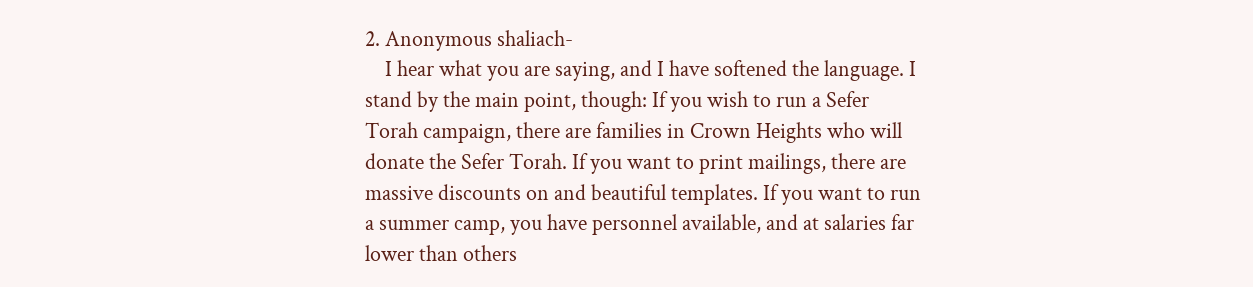2. Anonymous shaliach-
    I hear what you are saying, and I have softened the language. I stand by the main point, though: If you wish to run a Sefer Torah campaign, there are families in Crown Heights who will donate the Sefer Torah. If you want to print mailings, there are massive discounts on and beautiful templates. If you want to run a summer camp, you have personnel available, and at salaries far lower than others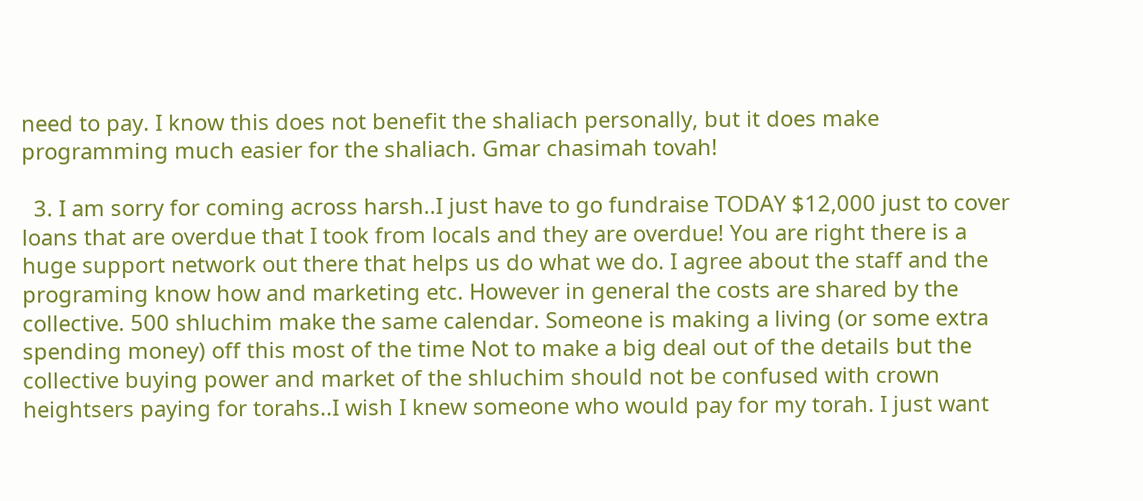need to pay. I know this does not benefit the shaliach personally, but it does make programming much easier for the shaliach. Gmar chasimah tovah!

  3. I am sorry for coming across harsh..I just have to go fundraise TODAY $12,000 just to cover loans that are overdue that I took from locals and they are overdue! You are right there is a huge support network out there that helps us do what we do. I agree about the staff and the programing know how and marketing etc. However in general the costs are shared by the collective. 500 shluchim make the same calendar. Someone is making a living (or some extra spending money) off this most of the time Not to make a big deal out of the details but the collective buying power and market of the shluchim should not be confused with crown heightsers paying for torahs..I wish I knew someone who would pay for my torah. I just want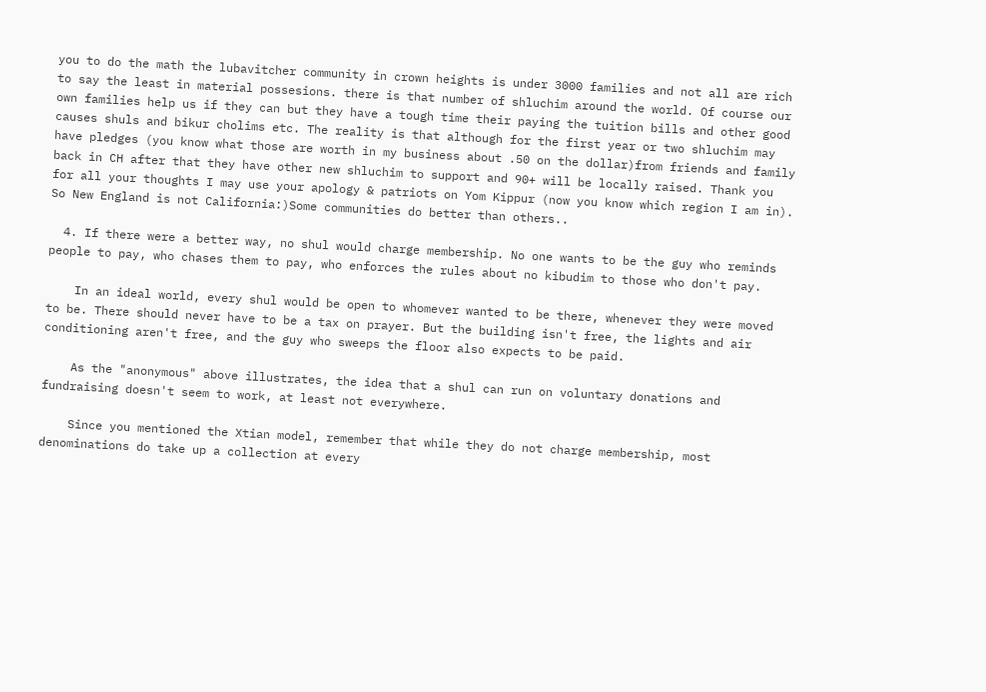you to do the math the lubavitcher community in crown heights is under 3000 families and not all are rich to say the least in material possesions. there is that number of shluchim around the world. Of course our own families help us if they can but they have a tough time their paying the tuition bills and other good causes shuls and bikur cholims etc. The reality is that although for the first year or two shluchim may have pledges (you know what those are worth in my business about .50 on the dollar)from friends and family back in CH after that they have other new shluchim to support and 90+ will be locally raised. Thank you for all your thoughts I may use your apology & patriots on Yom Kippur (now you know which region I am in). So New England is not California:)Some communities do better than others..

  4. If there were a better way, no shul would charge membership. No one wants to be the guy who reminds people to pay, who chases them to pay, who enforces the rules about no kibudim to those who don't pay.

    In an ideal world, every shul would be open to whomever wanted to be there, whenever they were moved to be. There should never have to be a tax on prayer. But the building isn't free, the lights and air conditioning aren't free, and the guy who sweeps the floor also expects to be paid.

    As the "anonymous" above illustrates, the idea that a shul can run on voluntary donations and fundraising doesn't seem to work, at least not everywhere.

    Since you mentioned the Xtian model, remember that while they do not charge membership, most denominations do take up a collection at every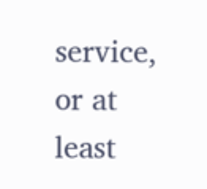service, or at least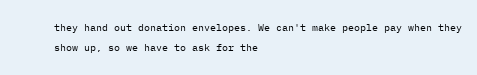they hand out donation envelopes. We can't make people pay when they show up, so we have to ask for the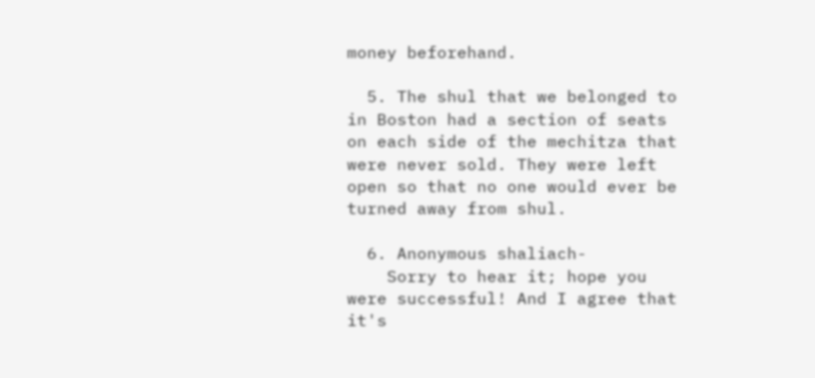money beforehand.

  5. The shul that we belonged to in Boston had a section of seats on each side of the mechitza that were never sold. They were left open so that no one would ever be turned away from shul.

  6. Anonymous shaliach-
    Sorry to hear it; hope you were successful! And I agree that it's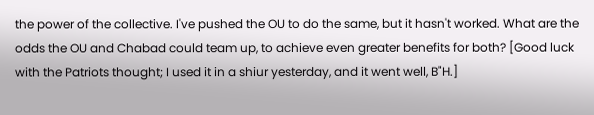the power of the collective. I've pushed the OU to do the same, but it hasn't worked. What are the odds the OU and Chabad could team up, to achieve even greater benefits for both? [Good luck with the Patriots thought; I used it in a shiur yesterday, and it went well, B"H.]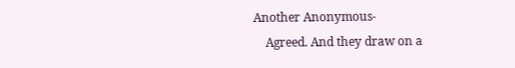Another Anonymous-
    Agreed. And they draw on a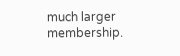much larger membership.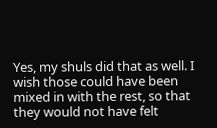Yes, my shuls did that as well. I wish those could have been mixed in with the rest, so that they would not have felt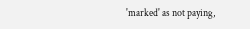'marked' as not paying,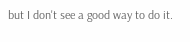but I don't see a good way to do it.